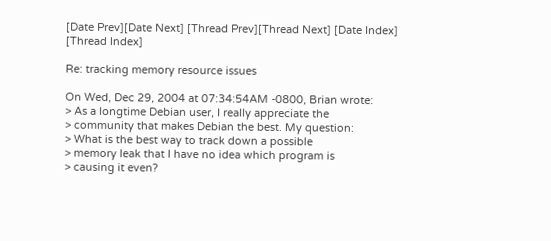[Date Prev][Date Next] [Thread Prev][Thread Next] [Date Index] [Thread Index]

Re: tracking memory resource issues

On Wed, Dec 29, 2004 at 07:34:54AM -0800, Brian wrote:
> As a longtime Debian user, I really appreciate the
> community that makes Debian the best. My question:
> What is the best way to track down a possible
> memory leak that I have no idea which program is
> causing it even?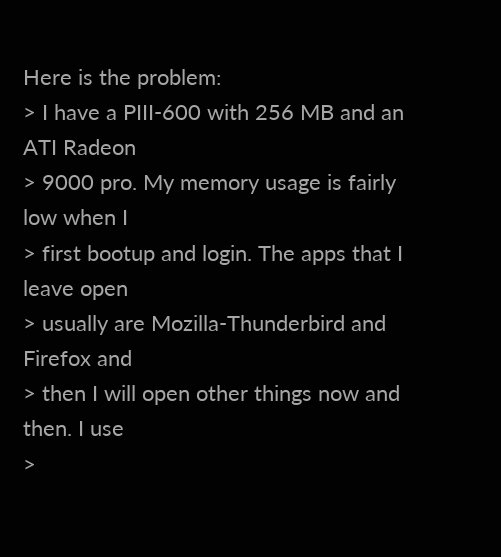Here is the problem:
> I have a PIII-600 with 256 MB and an ATI Radeon
> 9000 pro. My memory usage is fairly low when I
> first bootup and login. The apps that I leave open
> usually are Mozilla-Thunderbird and Firefox and
> then I will open other things now and then. I use
>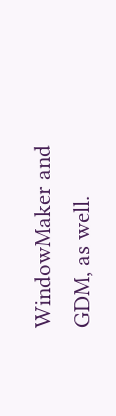WindowMaker and GDM, as well.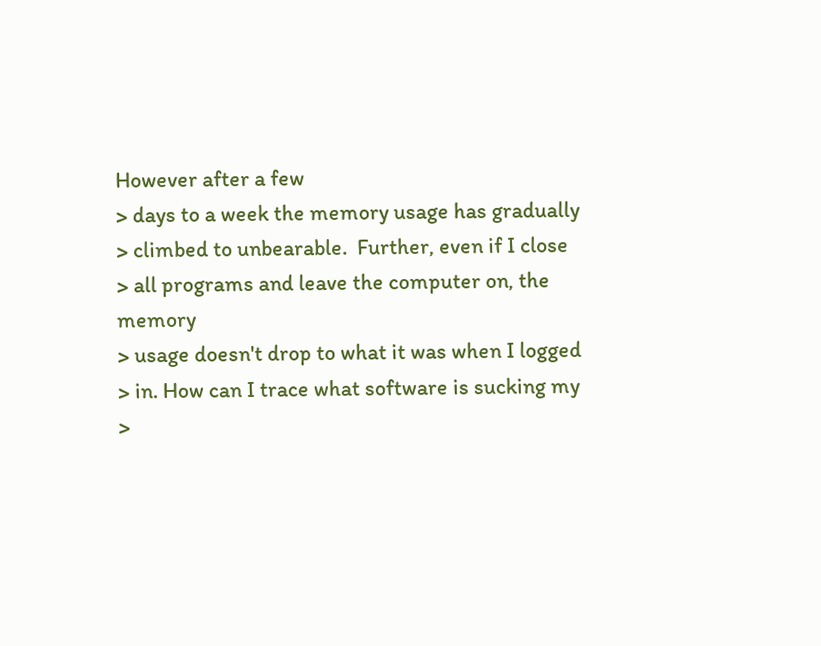However after a few
> days to a week the memory usage has gradually
> climbed to unbearable.  Further, even if I close
> all programs and leave the computer on, the memory
> usage doesn't drop to what it was when I logged
> in. How can I trace what software is sucking my
>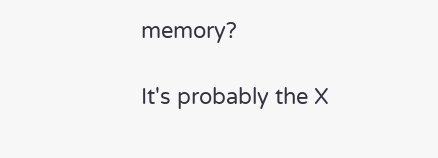memory?

It's probably the X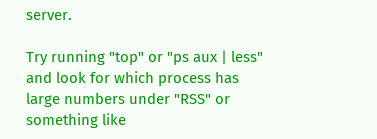server.

Try running "top" or "ps aux | less" and look for which process has
large numbers under "RSS" or something like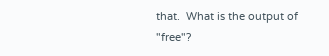that.  What is the output of
"free"?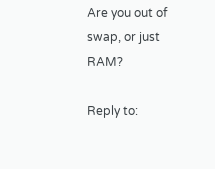Are you out of swap, or just RAM?

Reply to: